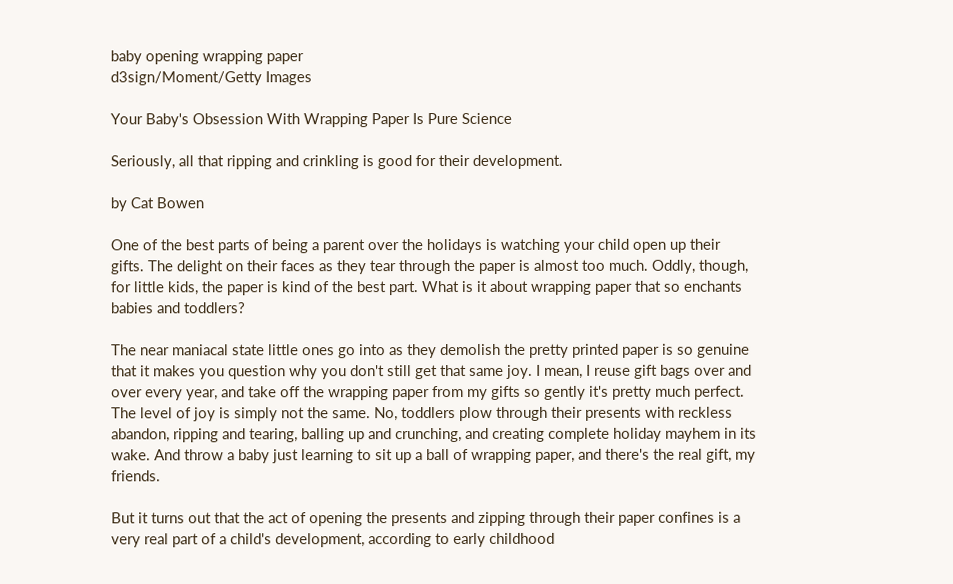baby opening wrapping paper
d3sign/Moment/Getty Images

Your Baby's Obsession With Wrapping Paper Is Pure Science

Seriously, all that ripping and crinkling is good for their development.

by Cat Bowen

One of the best parts of being a parent over the holidays is watching your child open up their gifts. The delight on their faces as they tear through the paper is almost too much. Oddly, though, for little kids, the paper is kind of the best part. What is it about wrapping paper that so enchants babies and toddlers?

The near maniacal state little ones go into as they demolish the pretty printed paper is so genuine that it makes you question why you don't still get that same joy. I mean, I reuse gift bags over and over every year, and take off the wrapping paper from my gifts so gently it's pretty much perfect. The level of joy is simply not the same. No, toddlers plow through their presents with reckless abandon, ripping and tearing, balling up and crunching, and creating complete holiday mayhem in its wake. And throw a baby just learning to sit up a ball of wrapping paper, and there's the real gift, my friends.

But it turns out that the act of opening the presents and zipping through their paper confines is a very real part of a child's development, according to early childhood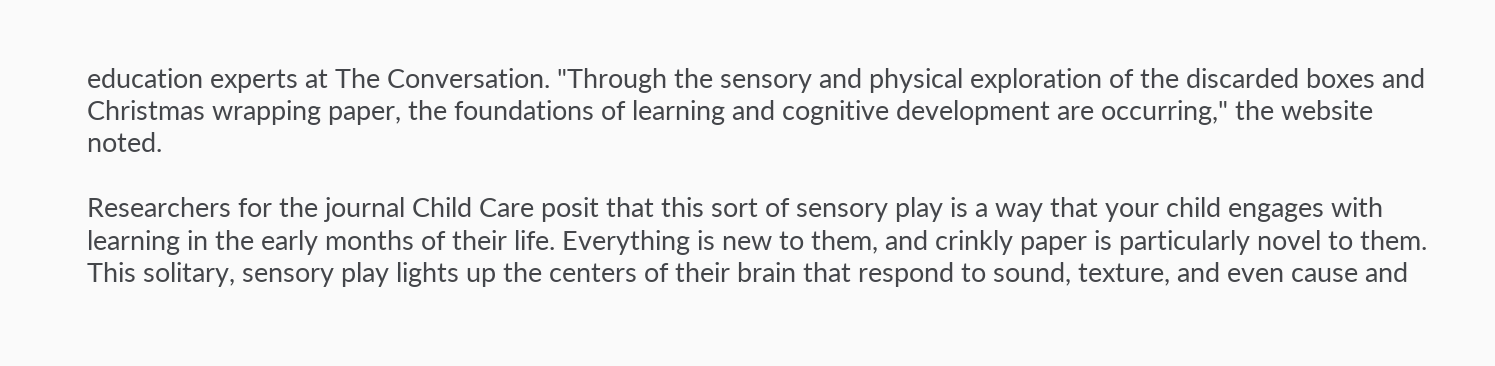education experts at The Conversation. "Through the sensory and physical exploration of the discarded boxes and Christmas wrapping paper, the foundations of learning and cognitive development are occurring," the website noted.

Researchers for the journal Child Care posit that this sort of sensory play is a way that your child engages with learning in the early months of their life. Everything is new to them, and crinkly paper is particularly novel to them. This solitary, sensory play lights up the centers of their brain that respond to sound, texture, and even cause and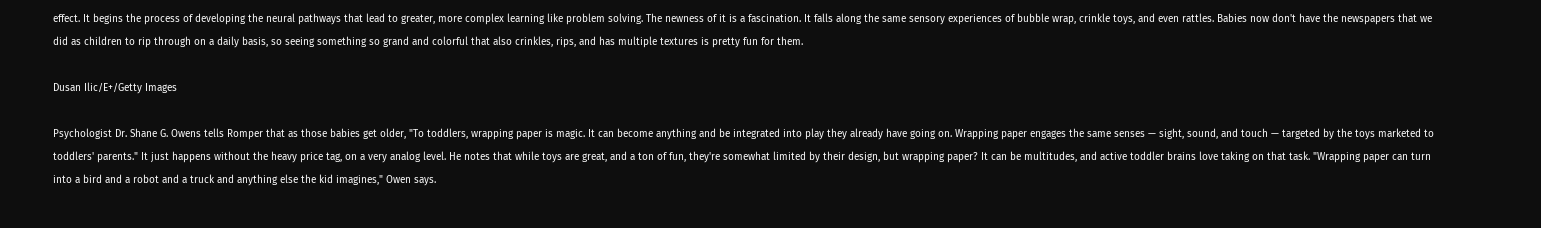effect. It begins the process of developing the neural pathways that lead to greater, more complex learning like problem solving. The newness of it is a fascination. It falls along the same sensory experiences of bubble wrap, crinkle toys, and even rattles. Babies now don't have the newspapers that we did as children to rip through on a daily basis, so seeing something so grand and colorful that also crinkles, rips, and has multiple textures is pretty fun for them.

Dusan Ilic/E+/Getty Images

Psychologist Dr. Shane G. Owens tells Romper that as those babies get older, "To toddlers, wrapping paper is magic. It can become anything and be integrated into play they already have going on. Wrapping paper engages the same senses — sight, sound, and touch — targeted by the toys marketed to toddlers' parents." It just happens without the heavy price tag, on a very analog level. He notes that while toys are great, and a ton of fun, they're somewhat limited by their design, but wrapping paper? It can be multitudes, and active toddler brains love taking on that task. "Wrapping paper can turn into a bird and a robot and a truck and anything else the kid imagines," Owen says.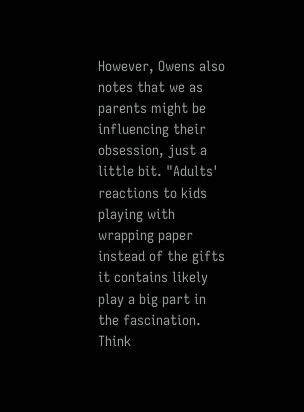However, Owens also notes that we as parents might be influencing their obsession, just a little bit. "Adults' reactions to kids playing with wrapping paper instead of the gifts it contains likely play a big part in the fascination. Think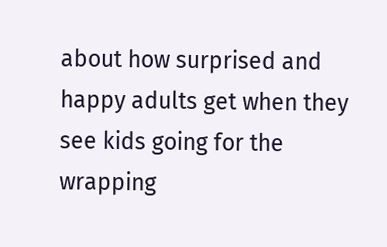about how surprised and happy adults get when they see kids going for the wrapping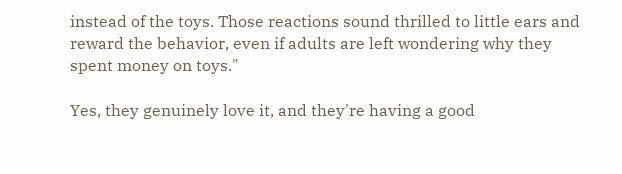instead of the toys. Those reactions sound thrilled to little ears and reward the behavior, even if adults are left wondering why they spent money on toys."

Yes, they genuinely love it, and they're having a good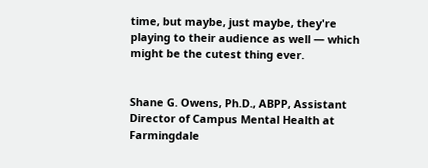time, but maybe, just maybe, they're playing to their audience as well — which might be the cutest thing ever.


Shane G. Owens, Ph.D., ABPP, Assistant Director of Campus Mental Health at Farmingdale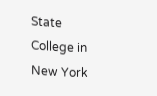State College in New York